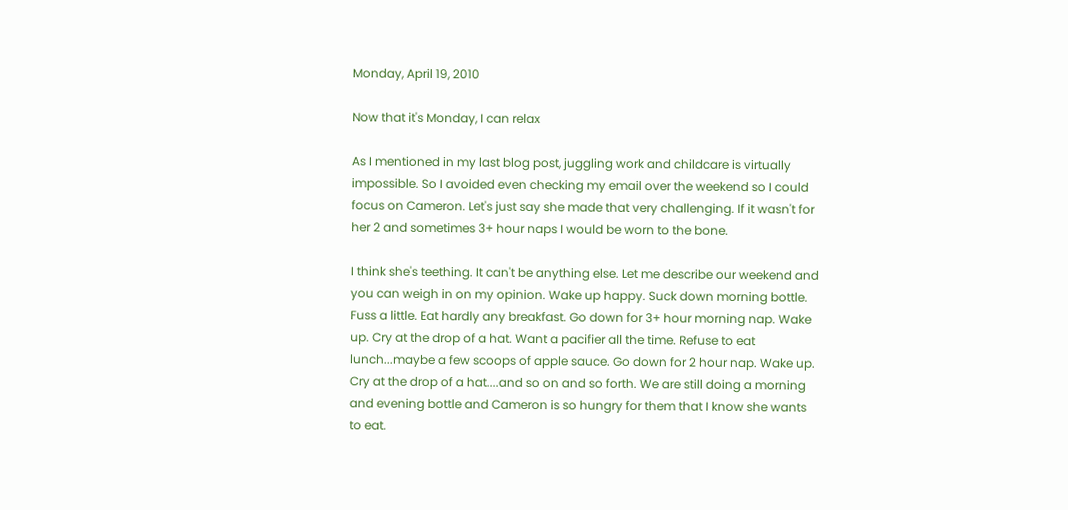Monday, April 19, 2010

Now that it's Monday, I can relax

As I mentioned in my last blog post, juggling work and childcare is virtually impossible. So I avoided even checking my email over the weekend so I could focus on Cameron. Let's just say she made that very challenging. If it wasn't for her 2 and sometimes 3+ hour naps I would be worn to the bone.

I think she's teething. It can't be anything else. Let me describe our weekend and you can weigh in on my opinion. Wake up happy. Suck down morning bottle. Fuss a little. Eat hardly any breakfast. Go down for 3+ hour morning nap. Wake up. Cry at the drop of a hat. Want a pacifier all the time. Refuse to eat lunch...maybe a few scoops of apple sauce. Go down for 2 hour nap. Wake up. Cry at the drop of a hat....and so on and so forth. We are still doing a morning and evening bottle and Cameron is so hungry for them that I know she wants to eat.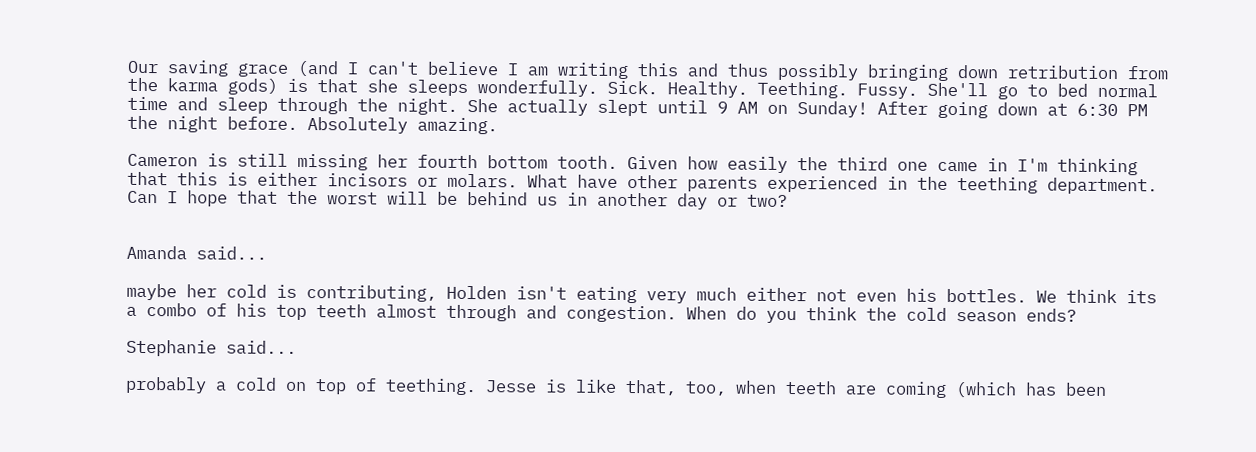Our saving grace (and I can't believe I am writing this and thus possibly bringing down retribution from the karma gods) is that she sleeps wonderfully. Sick. Healthy. Teething. Fussy. She'll go to bed normal time and sleep through the night. She actually slept until 9 AM on Sunday! After going down at 6:30 PM the night before. Absolutely amazing.

Cameron is still missing her fourth bottom tooth. Given how easily the third one came in I'm thinking that this is either incisors or molars. What have other parents experienced in the teething department. Can I hope that the worst will be behind us in another day or two?


Amanda said...

maybe her cold is contributing, Holden isn't eating very much either not even his bottles. We think its a combo of his top teeth almost through and congestion. When do you think the cold season ends?

Stephanie said...

probably a cold on top of teething. Jesse is like that, too, when teeth are coming (which has been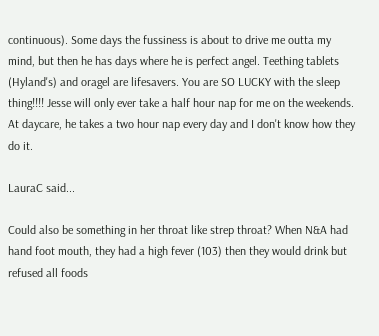continuous). Some days the fussiness is about to drive me outta my mind, but then he has days where he is perfect angel. Teething tablets (Hyland's) and oragel are lifesavers. You are SO LUCKY with the sleep thing!!!! Jesse will only ever take a half hour nap for me on the weekends. At daycare, he takes a two hour nap every day and I don't know how they do it.

LauraC said...

Could also be something in her throat like strep throat? When N&A had hand foot mouth, they had a high fever (103) then they would drink but refused all foods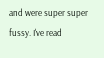and were super super fussy. I've read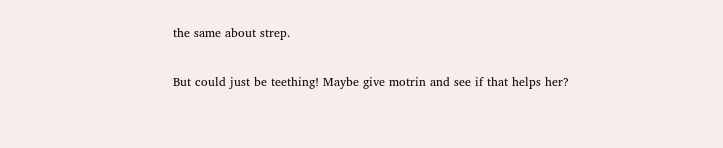the same about strep.

But could just be teething! Maybe give motrin and see if that helps her?